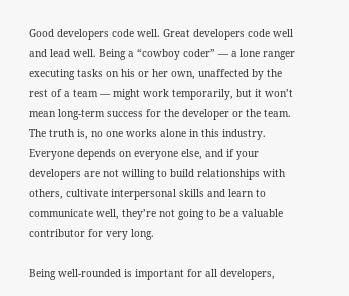Good developers code well. Great developers code well and lead well. Being a “cowboy coder” — a lone ranger executing tasks on his or her own, unaffected by the rest of a team — might work temporarily, but it won’t mean long-term success for the developer or the team. The truth is, no one works alone in this industry. Everyone depends on everyone else, and if your developers are not willing to build relationships with others, cultivate interpersonal skills and learn to communicate well, they’re not going to be a valuable contributor for very long.

Being well-rounded is important for all developers,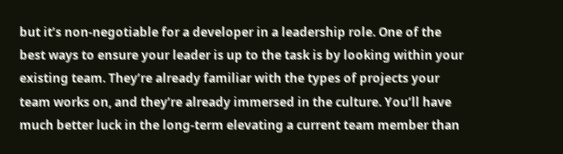but it’s non-negotiable for a developer in a leadership role. One of the best ways to ensure your leader is up to the task is by looking within your existing team. They’re already familiar with the types of projects your team works on, and they’re already immersed in the culture. You’ll have much better luck in the long-term elevating a current team member than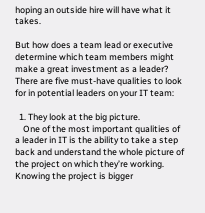hoping an outside hire will have what it takes.

But how does a team lead or executive determine which team members might make a great investment as a leader? There are five must-have qualities to look for in potential leaders on your IT team:

  1. They look at the big picture.
    One of the most important qualities of a leader in IT is the ability to take a step back and understand the whole picture of the project on which they’re working. Knowing the project is bigger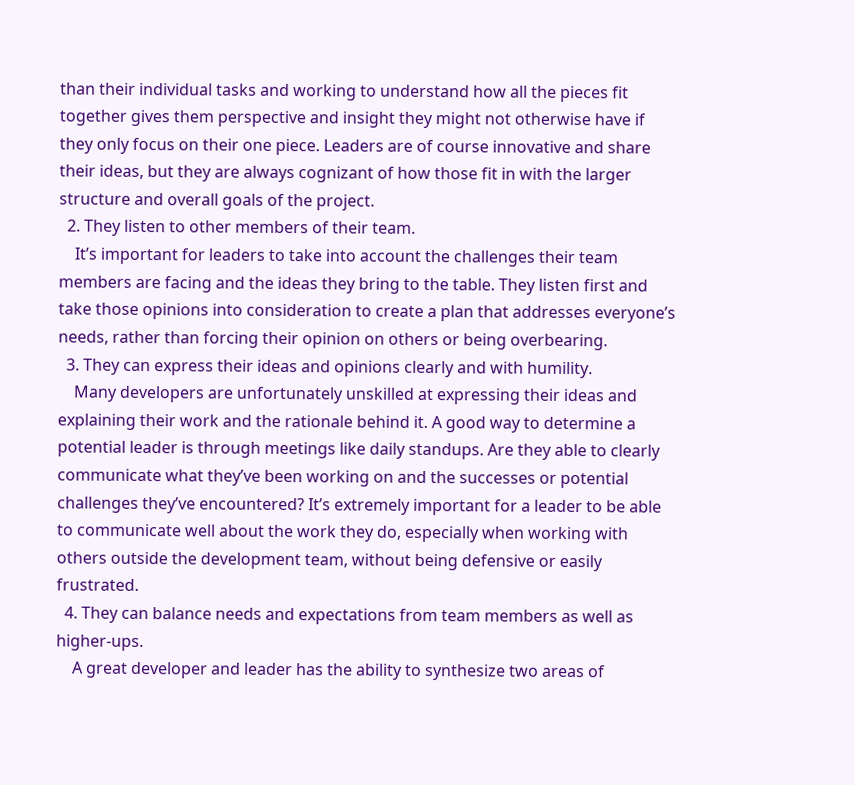than their individual tasks and working to understand how all the pieces fit together gives them perspective and insight they might not otherwise have if they only focus on their one piece. Leaders are of course innovative and share their ideas, but they are always cognizant of how those fit in with the larger structure and overall goals of the project.
  2. They listen to other members of their team.
    It’s important for leaders to take into account the challenges their team members are facing and the ideas they bring to the table. They listen first and take those opinions into consideration to create a plan that addresses everyone’s needs, rather than forcing their opinion on others or being overbearing.
  3. They can express their ideas and opinions clearly and with humility.
    Many developers are unfortunately unskilled at expressing their ideas and explaining their work and the rationale behind it. A good way to determine a potential leader is through meetings like daily standups. Are they able to clearly communicate what they’ve been working on and the successes or potential challenges they’ve encountered? It’s extremely important for a leader to be able to communicate well about the work they do, especially when working with others outside the development team, without being defensive or easily frustrated.
  4. They can balance needs and expectations from team members as well as higher-ups.
    A great developer and leader has the ability to synthesize two areas of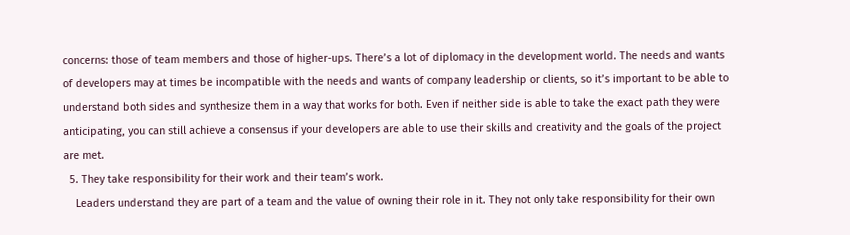concerns: those of team members and those of higher-ups. There’s a lot of diplomacy in the development world. The needs and wants of developers may at times be incompatible with the needs and wants of company leadership or clients, so it’s important to be able to understand both sides and synthesize them in a way that works for both. Even if neither side is able to take the exact path they were anticipating, you can still achieve a consensus if your developers are able to use their skills and creativity and the goals of the project are met.
  5. They take responsibility for their work and their team’s work.
    Leaders understand they are part of a team and the value of owning their role in it. They not only take responsibility for their own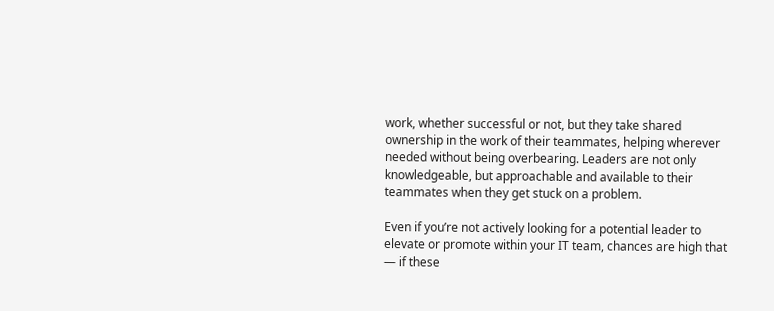work, whether successful or not, but they take shared ownership in the work of their teammates, helping wherever needed without being overbearing. Leaders are not only knowledgeable, but approachable and available to their teammates when they get stuck on a problem.

Even if you’re not actively looking for a potential leader to elevate or promote within your IT team, chances are high that — if these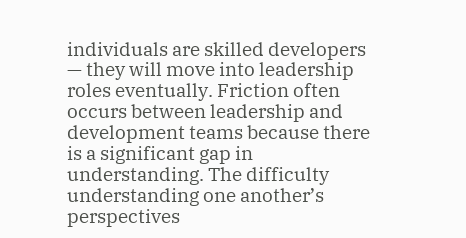individuals are skilled developers — they will move into leadership roles eventually. Friction often occurs between leadership and development teams because there is a significant gap in understanding. The difficulty understanding one another’s perspectives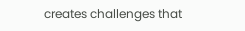creates challenges that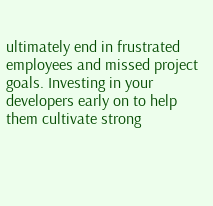ultimately end in frustrated employees and missed project goals. Investing in your developers early on to help them cultivate strong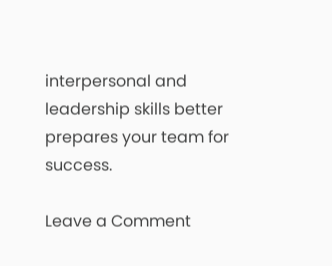interpersonal and leadership skills better prepares your team for success.

Leave a Comment